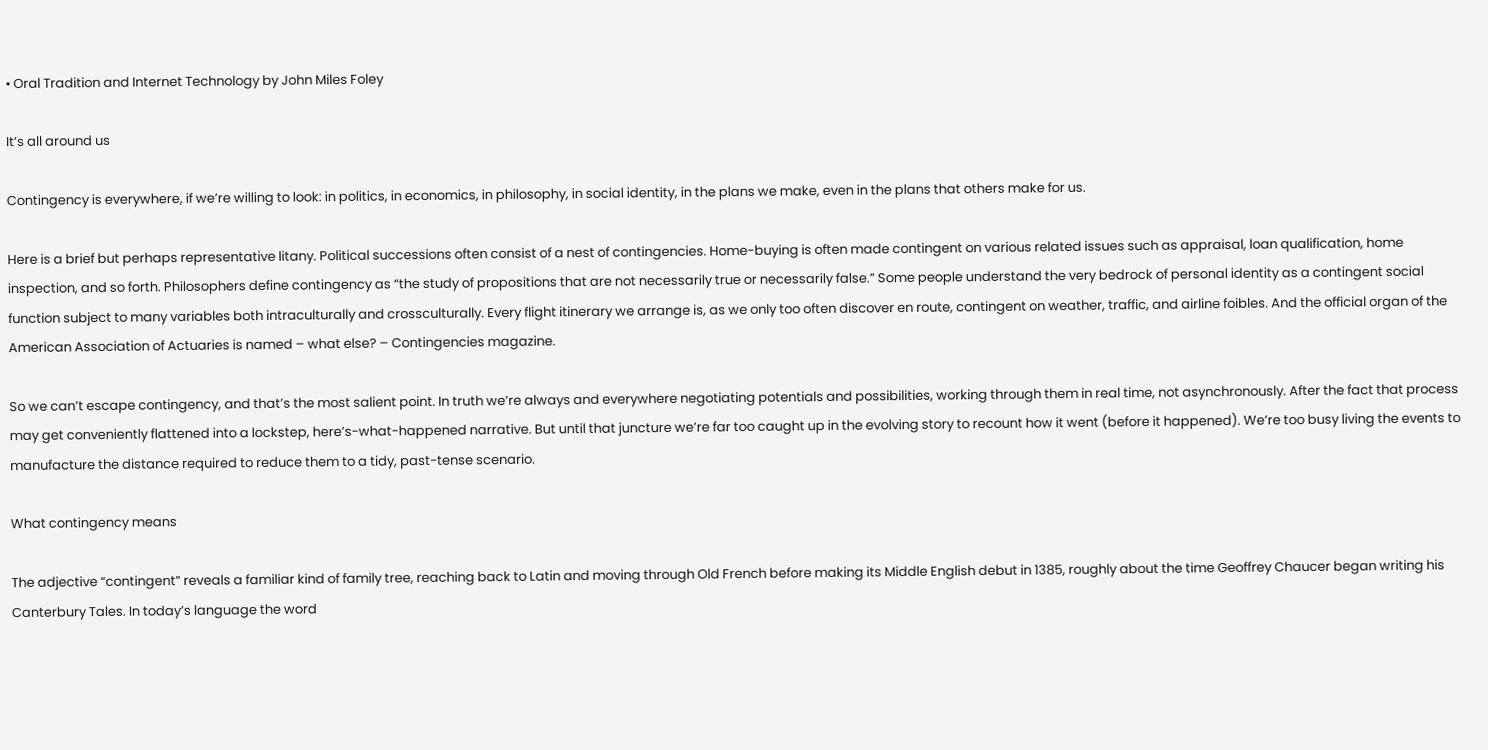• Oral Tradition and Internet Technology by John Miles Foley

It’s all around us

Contingency is everywhere, if we’re willing to look: in politics, in economics, in philosophy, in social identity, in the plans we make, even in the plans that others make for us.

Here is a brief but perhaps representative litany. Political successions often consist of a nest of contingencies. Home-buying is often made contingent on various related issues such as appraisal, loan qualification, home inspection, and so forth. Philosophers define contingency as “the study of propositions that are not necessarily true or necessarily false.” Some people understand the very bedrock of personal identity as a contingent social function subject to many variables both intraculturally and crossculturally. Every flight itinerary we arrange is, as we only too often discover en route, contingent on weather, traffic, and airline foibles. And the official organ of the American Association of Actuaries is named – what else? – Contingencies magazine.

So we can’t escape contingency, and that’s the most salient point. In truth we’re always and everywhere negotiating potentials and possibilities, working through them in real time, not asynchronously. After the fact that process may get conveniently flattened into a lockstep, here’s-what-happened narrative. But until that juncture we’re far too caught up in the evolving story to recount how it went (before it happened). We’re too busy living the events to manufacture the distance required to reduce them to a tidy, past-tense scenario.

What contingency means

The adjective “contingent” reveals a familiar kind of family tree, reaching back to Latin and moving through Old French before making its Middle English debut in 1385, roughly about the time Geoffrey Chaucer began writing his Canterbury Tales. In today’s language the word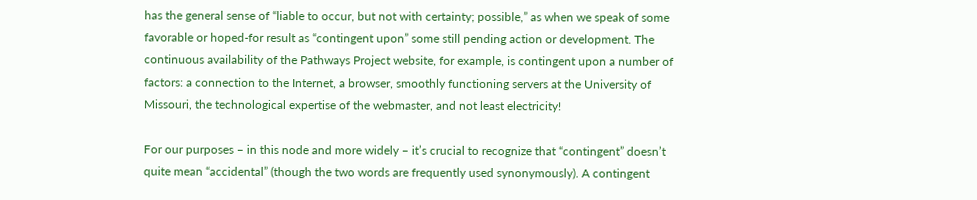has the general sense of “liable to occur, but not with certainty; possible,” as when we speak of some favorable or hoped-for result as “contingent upon” some still pending action or development. The continuous availability of the Pathways Project website, for example, is contingent upon a number of factors: a connection to the Internet, a browser, smoothly functioning servers at the University of Missouri, the technological expertise of the webmaster, and not least electricity!

For our purposes – in this node and more widely – it’s crucial to recognize that “contingent” doesn’t quite mean “accidental” (though the two words are frequently used synonymously). A contingent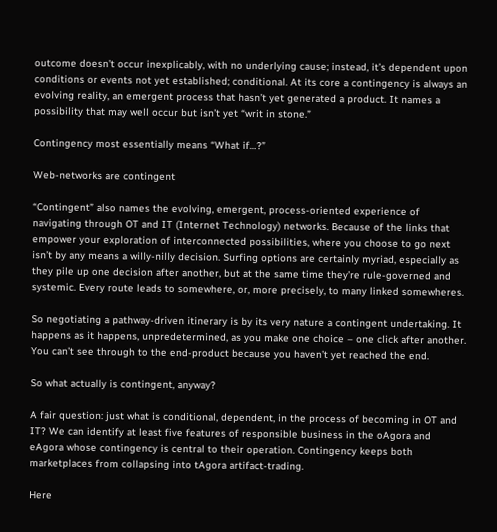outcome doesn’t occur inexplicably, with no underlying cause; instead, it’s dependent upon conditions or events not yet established; conditional. At its core a contingency is always an evolving reality, an emergent process that hasn’t yet generated a product. It names a possibility that may well occur but isn’t yet “writ in stone.”

Contingency most essentially means “What if…?”

Web-networks are contingent

“Contingent” also names the evolving, emergent, process-oriented experience of navigating through OT and IT (Internet Technology) networks. Because of the links that empower your exploration of interconnected possibilities, where you choose to go next isn’t by any means a willy-nilly decision. Surfing options are certainly myriad, especially as they pile up one decision after another, but at the same time they’re rule-governed and systemic. Every route leads to somewhere, or, more precisely, to many linked somewheres.

So negotiating a pathway-driven itinerary is by its very nature a contingent undertaking. It happens as it happens, unpredetermined, as you make one choice – one click after another. You can’t see through to the end-product because you haven’t yet reached the end.

So what actually is contingent, anyway?

A fair question: just what is conditional, dependent, in the process of becoming in OT and IT? We can identify at least five features of responsible business in the oAgora and eAgora whose contingency is central to their operation. Contingency keeps both marketplaces from collapsing into tAgora artifact-trading.

Here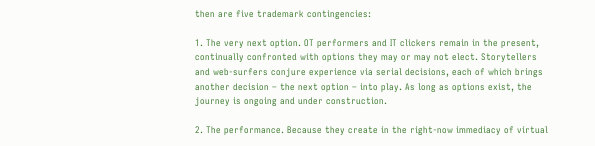then are five trademark contingencies:

1. The very next option. OT performers and IT clickers remain in the present, continually confronted with options they may or may not elect. Storytellers and web-surfers conjure experience via serial decisions, each of which brings another decision – the next option – into play. As long as options exist, the journey is ongoing and under construction.

2. The performance. Because they create in the right-now immediacy of virtual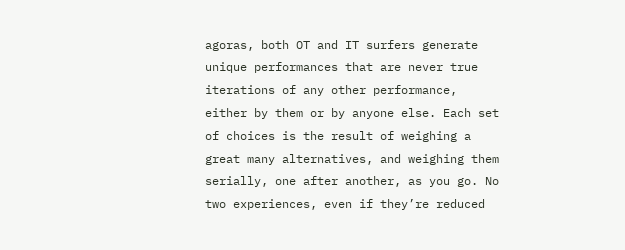agoras, both OT and IT surfers generate unique performances that are never true iterations of any other performance, either by them or by anyone else. Each set of choices is the result of weighing a great many alternatives, and weighing them serially, one after another, as you go. No two experiences, even if they’re reduced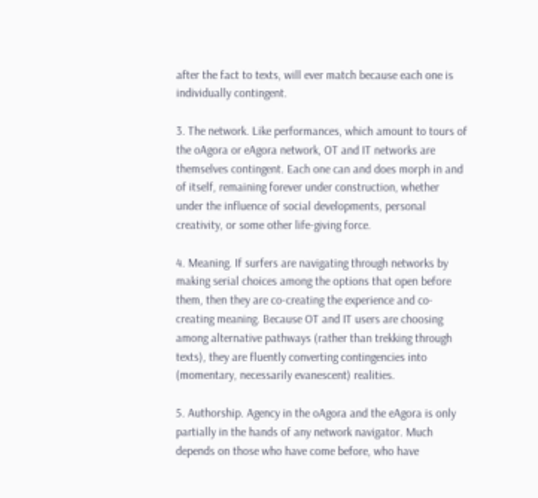after the fact to texts, will ever match because each one is individually contingent.

3. The network. Like performances, which amount to tours of the oAgora or eAgora network, OT and IT networks are themselves contingent. Each one can and does morph in and of itself, remaining forever under construction, whether under the influence of social developments, personal creativity, or some other life-giving force.

4. Meaning. If surfers are navigating through networks by making serial choices among the options that open before them, then they are co-creating the experience and co-creating meaning. Because OT and IT users are choosing among alternative pathways (rather than trekking through texts), they are fluently converting contingencies into (momentary, necessarily evanescent) realities.

5. Authorship. Agency in the oAgora and the eAgora is only partially in the hands of any network navigator. Much depends on those who have come before, who have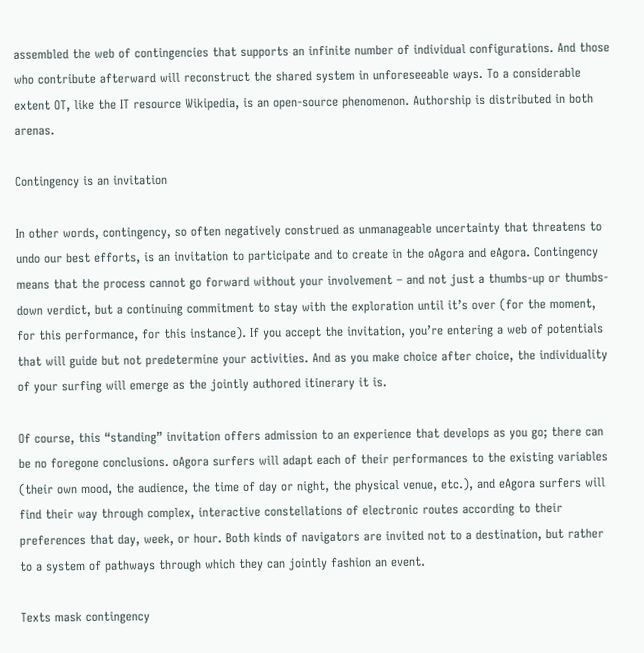assembled the web of contingencies that supports an infinite number of individual configurations. And those who contribute afterward will reconstruct the shared system in unforeseeable ways. To a considerable extent OT, like the IT resource Wikipedia, is an open-source phenomenon. Authorship is distributed in both arenas.

Contingency is an invitation

In other words, contingency, so often negatively construed as unmanageable uncertainty that threatens to undo our best efforts, is an invitation to participate and to create in the oAgora and eAgora. Contingency means that the process cannot go forward without your involvement – and not just a thumbs-up or thumbs-down verdict, but a continuing commitment to stay with the exploration until it’s over (for the moment, for this performance, for this instance). If you accept the invitation, you’re entering a web of potentials that will guide but not predetermine your activities. And as you make choice after choice, the individuality of your surfing will emerge as the jointly authored itinerary it is.

Of course, this “standing” invitation offers admission to an experience that develops as you go; there can be no foregone conclusions. oAgora surfers will adapt each of their performances to the existing variables (their own mood, the audience, the time of day or night, the physical venue, etc.), and eAgora surfers will find their way through complex, interactive constellations of electronic routes according to their preferences that day, week, or hour. Both kinds of navigators are invited not to a destination, but rather to a system of pathways through which they can jointly fashion an event.

Texts mask contingency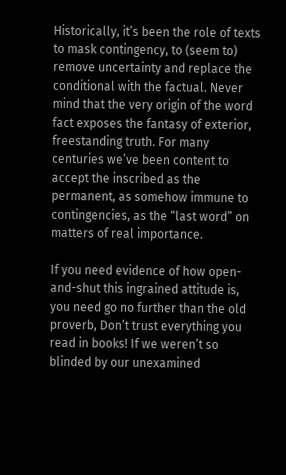Historically, it’s been the role of texts to mask contingency, to (seem to) remove uncertainty and replace the conditional with the factual. Never mind that the very origin of the word fact exposes the fantasy of exterior, freestanding truth. For many centuries we’ve been content to accept the inscribed as the permanent, as somehow immune to contingencies, as the “last word” on matters of real importance.

If you need evidence of how open-and-shut this ingrained attitude is, you need go no further than the old proverb, Don’t trust everything you read in books! If we weren’t so blinded by our unexamined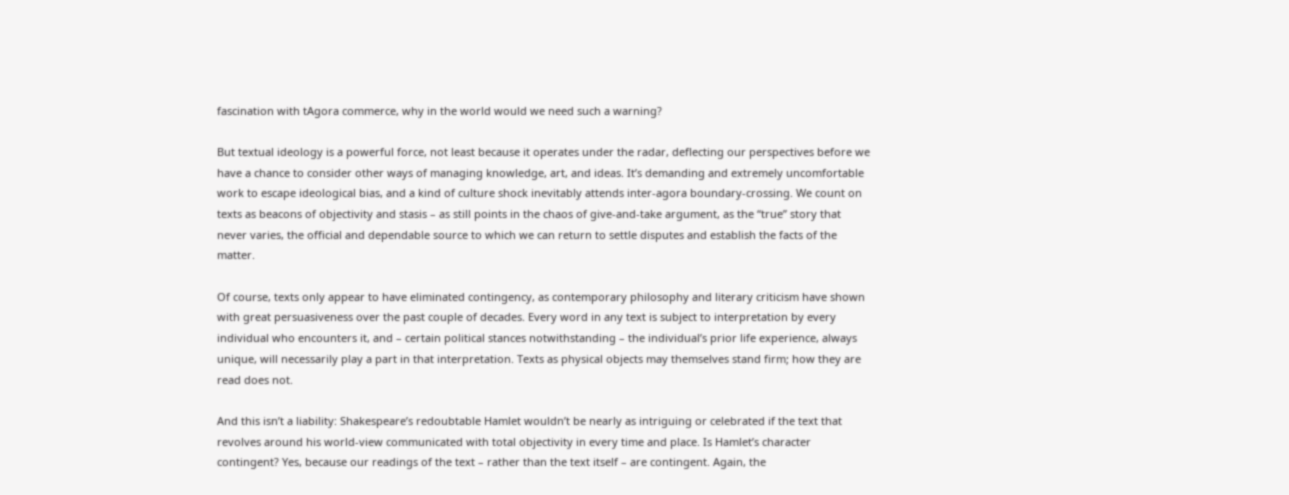fascination with tAgora commerce, why in the world would we need such a warning?

But textual ideology is a powerful force, not least because it operates under the radar, deflecting our perspectives before we have a chance to consider other ways of managing knowledge, art, and ideas. It’s demanding and extremely uncomfortable work to escape ideological bias, and a kind of culture shock inevitably attends inter-agora boundary-crossing. We count on texts as beacons of objectivity and stasis – as still points in the chaos of give-and-take argument, as the “true” story that never varies, the official and dependable source to which we can return to settle disputes and establish the facts of the matter.

Of course, texts only appear to have eliminated contingency, as contemporary philosophy and literary criticism have shown with great persuasiveness over the past couple of decades. Every word in any text is subject to interpretation by every individual who encounters it, and – certain political stances notwithstanding – the individual’s prior life experience, always unique, will necessarily play a part in that interpretation. Texts as physical objects may themselves stand firm; how they are read does not.

And this isn’t a liability: Shakespeare’s redoubtable Hamlet wouldn’t be nearly as intriguing or celebrated if the text that revolves around his world-view communicated with total objectivity in every time and place. Is Hamlet’s character contingent? Yes, because our readings of the text – rather than the text itself – are contingent. Again, the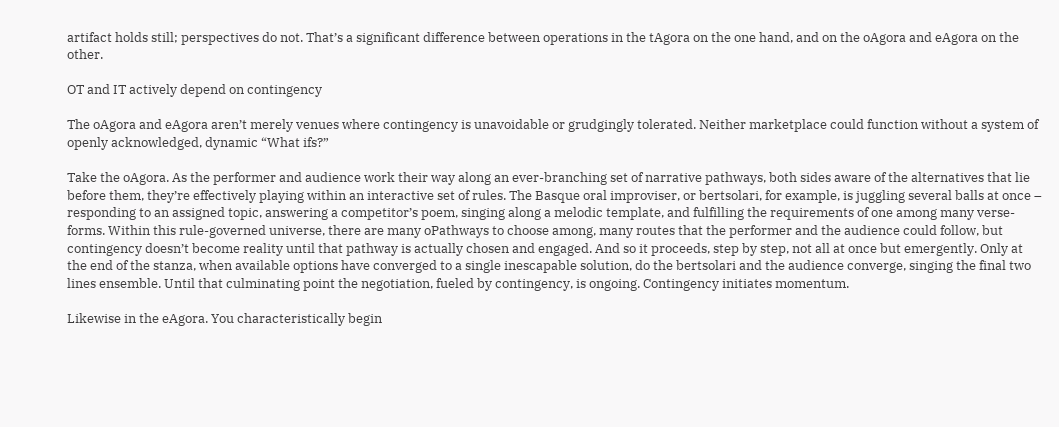artifact holds still; perspectives do not. That’s a significant difference between operations in the tAgora on the one hand, and on the oAgora and eAgora on the other.

OT and IT actively depend on contingency

The oAgora and eAgora aren’t merely venues where contingency is unavoidable or grudgingly tolerated. Neither marketplace could function without a system of openly acknowledged, dynamic “What ifs?”

Take the oAgora. As the performer and audience work their way along an ever-branching set of narrative pathways, both sides aware of the alternatives that lie before them, they’re effectively playing within an interactive set of rules. The Basque oral improviser, or bertsolari, for example, is juggling several balls at once – responding to an assigned topic, answering a competitor’s poem, singing along a melodic template, and fulfilling the requirements of one among many verse-forms. Within this rule-governed universe, there are many oPathways to choose among, many routes that the performer and the audience could follow, but contingency doesn’t become reality until that pathway is actually chosen and engaged. And so it proceeds, step by step, not all at once but emergently. Only at the end of the stanza, when available options have converged to a single inescapable solution, do the bertsolari and the audience converge, singing the final two lines ensemble. Until that culminating point the negotiation, fueled by contingency, is ongoing. Contingency initiates momentum.

Likewise in the eAgora. You characteristically begin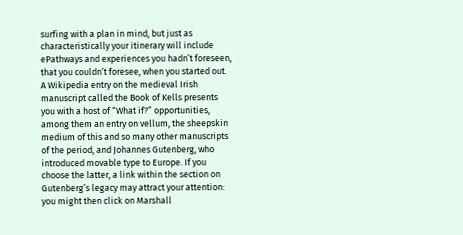surfing with a plan in mind, but just as characteristically your itinerary will include ePathways and experiences you hadn’t foreseen, that you couldn’t foresee, when you started out. A Wikipedia entry on the medieval Irish manuscript called the Book of Kells presents you with a host of “What if?” opportunities, among them an entry on vellum, the sheepskin medium of this and so many other manuscripts of the period, and Johannes Gutenberg, who introduced movable type to Europe. If you choose the latter, a link within the section on Gutenberg’s legacy may attract your attention: you might then click on Marshall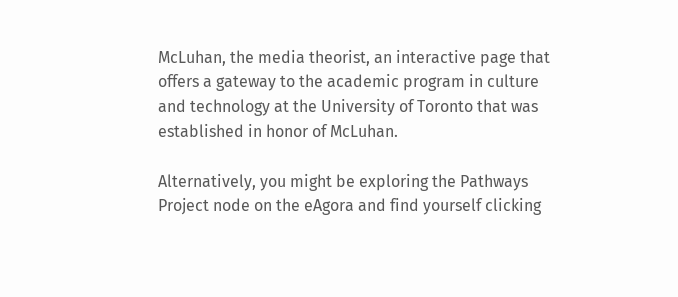McLuhan, the media theorist, an interactive page that offers a gateway to the academic program in culture and technology at the University of Toronto that was established in honor of McLuhan.

Alternatively, you might be exploring the Pathways Project node on the eAgora and find yourself clicking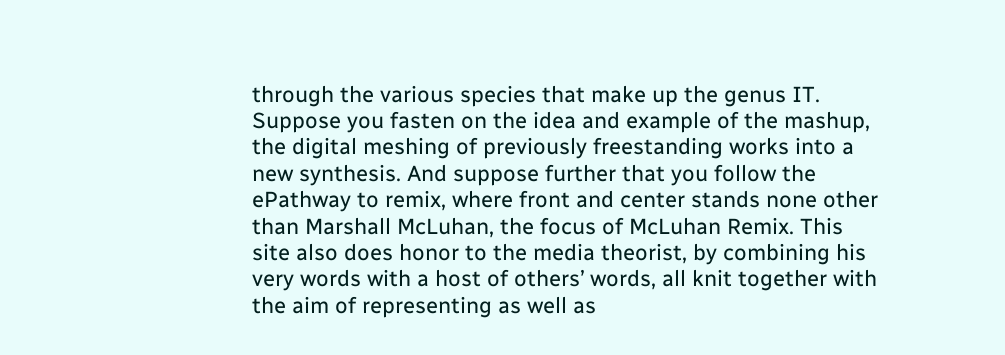through the various species that make up the genus IT. Suppose you fasten on the idea and example of the mashup, the digital meshing of previously freestanding works into a new synthesis. And suppose further that you follow the ePathway to remix, where front and center stands none other than Marshall McLuhan, the focus of McLuhan Remix. This site also does honor to the media theorist, by combining his very words with a host of others’ words, all knit together with the aim of representing as well as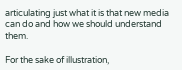articulating just what it is that new media can do and how we should understand them.

For the sake of illustration,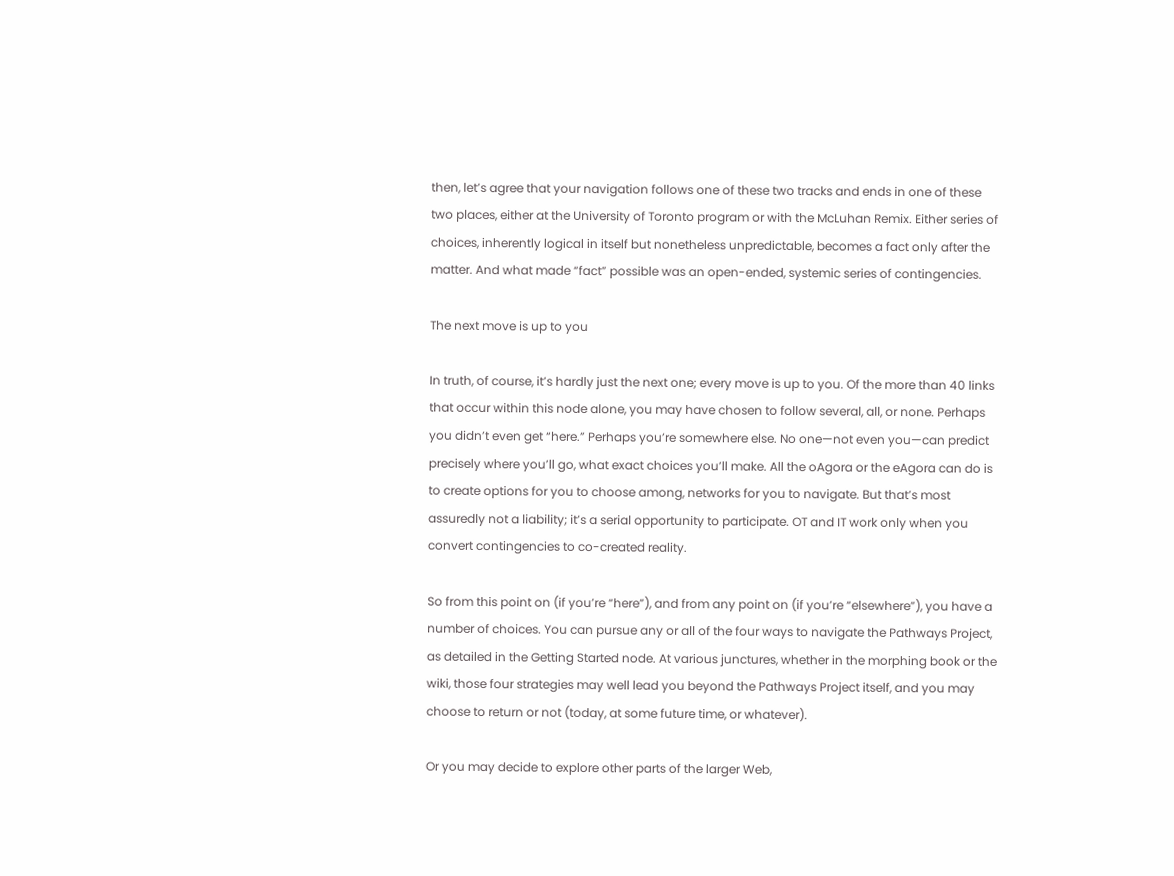then, let’s agree that your navigation follows one of these two tracks and ends in one of these two places, either at the University of Toronto program or with the McLuhan Remix. Either series of choices, inherently logical in itself but nonetheless unpredictable, becomes a fact only after the matter. And what made “fact” possible was an open-ended, systemic series of contingencies.

The next move is up to you

In truth, of course, it’s hardly just the next one; every move is up to you. Of the more than 40 links that occur within this node alone, you may have chosen to follow several, all, or none. Perhaps you didn’t even get “here.” Perhaps you’re somewhere else. No one—not even you—can predict precisely where you’ll go, what exact choices you’ll make. All the oAgora or the eAgora can do is to create options for you to choose among, networks for you to navigate. But that’s most assuredly not a liability; it’s a serial opportunity to participate. OT and IT work only when you convert contingencies to co-created reality.

So from this point on (if you’re “here”), and from any point on (if you’re “elsewhere”), you have a number of choices. You can pursue any or all of the four ways to navigate the Pathways Project, as detailed in the Getting Started node. At various junctures, whether in the morphing book or the wiki, those four strategies may well lead you beyond the Pathways Project itself, and you may choose to return or not (today, at some future time, or whatever).

Or you may decide to explore other parts of the larger Web,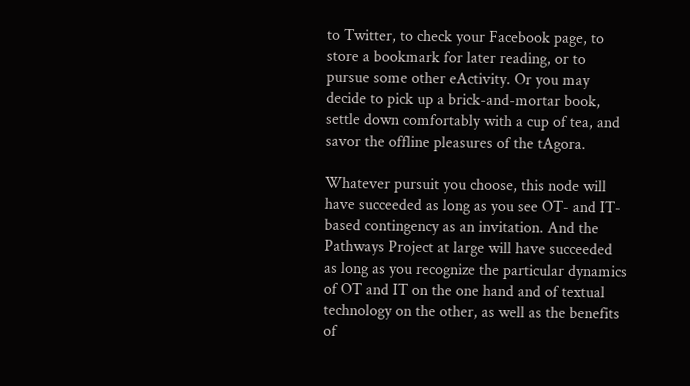to Twitter, to check your Facebook page, to store a bookmark for later reading, or to pursue some other eActivity. Or you may decide to pick up a brick-and-mortar book, settle down comfortably with a cup of tea, and savor the offline pleasures of the tAgora.

Whatever pursuit you choose, this node will have succeeded as long as you see OT- and IT-based contingency as an invitation. And the Pathways Project at large will have succeeded as long as you recognize the particular dynamics of OT and IT on the one hand and of textual technology on the other, as well as the benefits of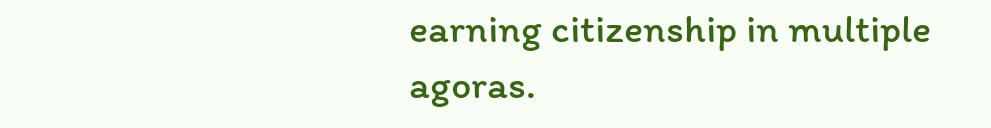earning citizenship in multiple agoras.